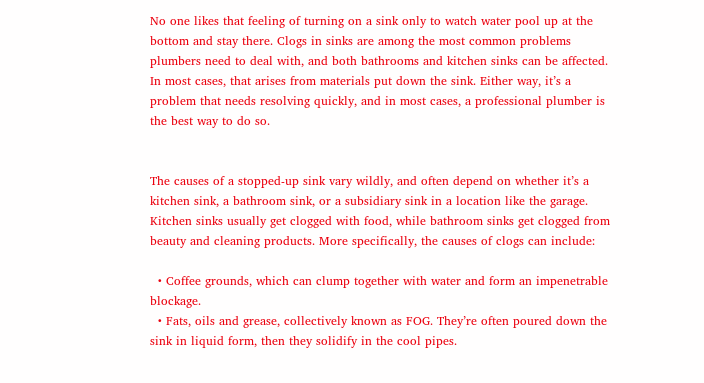No one likes that feeling of turning on a sink only to watch water pool up at the bottom and stay there. Clogs in sinks are among the most common problems plumbers need to deal with, and both bathrooms and kitchen sinks can be affected. In most cases, that arises from materials put down the sink. Either way, it’s a problem that needs resolving quickly, and in most cases, a professional plumber is the best way to do so.


The causes of a stopped-up sink vary wildly, and often depend on whether it’s a kitchen sink, a bathroom sink, or a subsidiary sink in a location like the garage. Kitchen sinks usually get clogged with food, while bathroom sinks get clogged from beauty and cleaning products. More specifically, the causes of clogs can include:

  • Coffee grounds, which can clump together with water and form an impenetrable blockage.
  • Fats, oils and grease, collectively known as FOG. They’re often poured down the sink in liquid form, then they solidify in the cool pipes.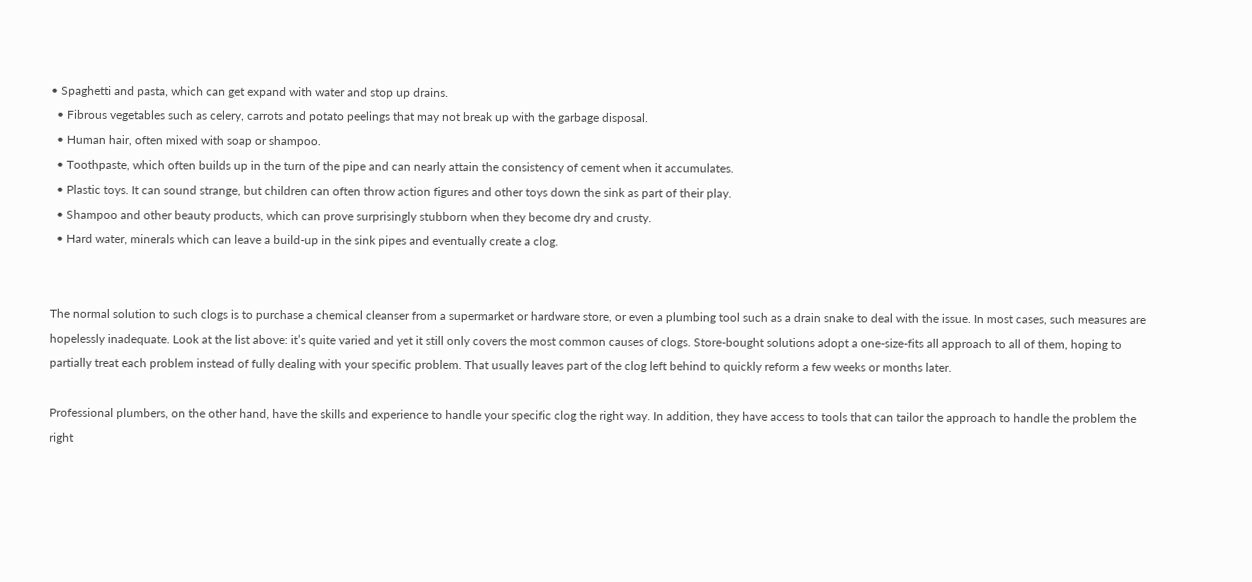• Spaghetti and pasta, which can get expand with water and stop up drains.
  • Fibrous vegetables such as celery, carrots and potato peelings that may not break up with the garbage disposal.
  • Human hair, often mixed with soap or shampoo.
  • Toothpaste, which often builds up in the turn of the pipe and can nearly attain the consistency of cement when it accumulates.
  • Plastic toys. It can sound strange, but children can often throw action figures and other toys down the sink as part of their play.
  • Shampoo and other beauty products, which can prove surprisingly stubborn when they become dry and crusty.
  • Hard water, minerals which can leave a build-up in the sink pipes and eventually create a clog.


The normal solution to such clogs is to purchase a chemical cleanser from a supermarket or hardware store, or even a plumbing tool such as a drain snake to deal with the issue. In most cases, such measures are hopelessly inadequate. Look at the list above: it’s quite varied and yet it still only covers the most common causes of clogs. Store-bought solutions adopt a one-size-fits all approach to all of them, hoping to partially treat each problem instead of fully dealing with your specific problem. That usually leaves part of the clog left behind to quickly reform a few weeks or months later.

Professional plumbers, on the other hand, have the skills and experience to handle your specific clog the right way. In addition, they have access to tools that can tailor the approach to handle the problem the right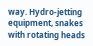way. Hydro-jetting equipment, snakes with rotating heads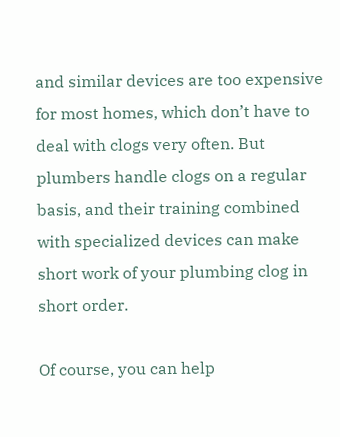and similar devices are too expensive for most homes, which don’t have to deal with clogs very often. But plumbers handle clogs on a regular basis, and their training combined with specialized devices can make short work of your plumbing clog in short order.

Of course, you can help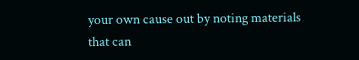your own cause out by noting materials that can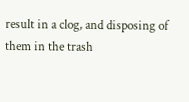result in a clog, and disposing of them in the trash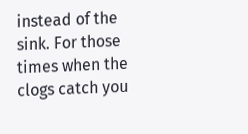instead of the sink. For those times when the clogs catch you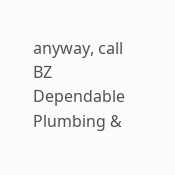anyway, call BZ Dependable Plumbing &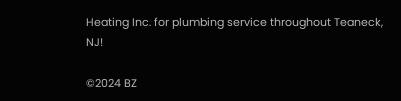Heating Inc. for plumbing service throughout Teaneck, NJ!

©2024 BZ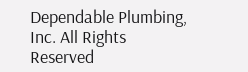Dependable Plumbing, Inc. All Rights Reserved